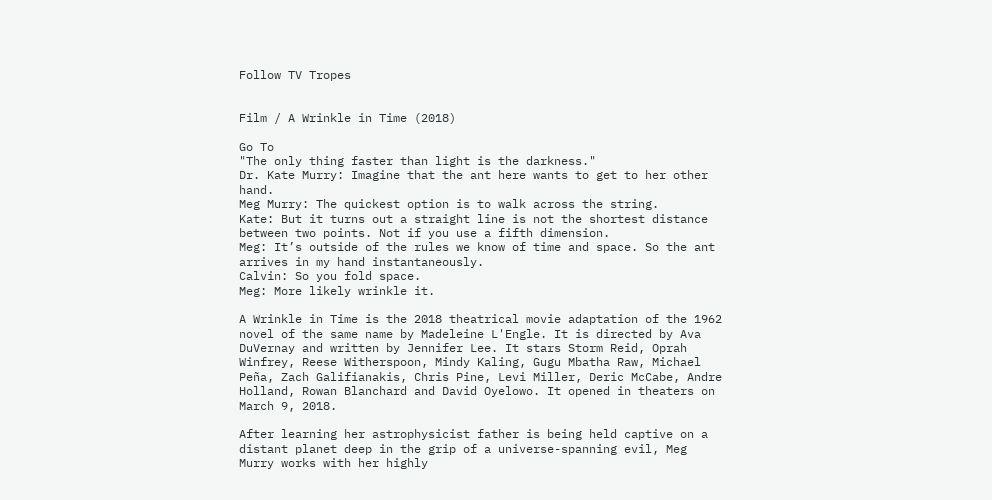Follow TV Tropes


Film / A Wrinkle in Time (2018)

Go To
"The only thing faster than light is the darkness."
Dr. Kate Murry: Imagine that the ant here wants to get to her other hand.
Meg Murry: The quickest option is to walk across the string.
Kate: But it turns out a straight line is not the shortest distance between two points. Not if you use a fifth dimension.
Meg: It’s outside of the rules we know of time and space. So the ant arrives in my hand instantaneously.
Calvin: So you fold space.
Meg: More likely wrinkle it.

A Wrinkle in Time is the 2018 theatrical movie adaptation of the 1962 novel of the same name by Madeleine L'Engle. It is directed by Ava DuVernay and written by Jennifer Lee. It stars Storm Reid, Oprah Winfrey, Reese Witherspoon, Mindy Kaling, Gugu Mbatha Raw, Michael Peña, Zach Galifianakis, Chris Pine, Levi Miller, Deric McCabe, Andre Holland, Rowan Blanchard and David Oyelowo. It opened in theaters on March 9, 2018.

After learning her astrophysicist father is being held captive on a distant planet deep in the grip of a universe-spanning evil, Meg Murry works with her highly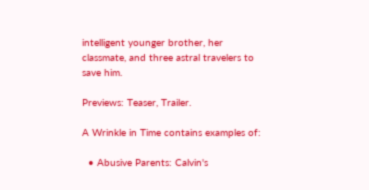intelligent younger brother, her classmate, and three astral travelers to save him.

Previews: Teaser, Trailer.

A Wrinkle in Time contains examples of:

  • Abusive Parents: Calvin's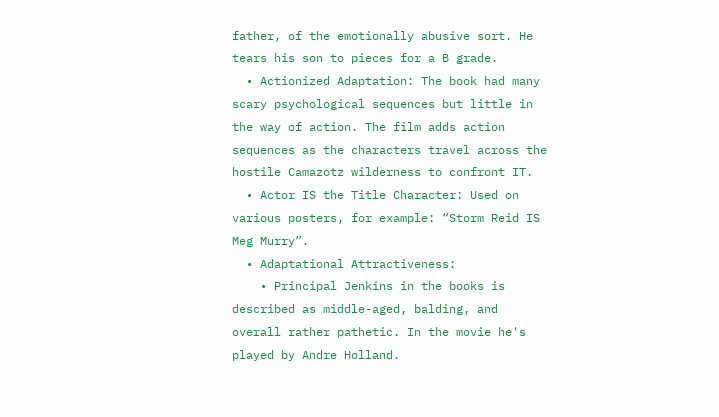father, of the emotionally abusive sort. He tears his son to pieces for a B grade.
  • Actionized Adaptation: The book had many scary psychological sequences but little in the way of action. The film adds action sequences as the characters travel across the hostile Camazotz wilderness to confront IT.
  • Actor IS the Title Character: Used on various posters, for example: “Storm Reid IS Meg Murry”.
  • Adaptational Attractiveness:
    • Principal Jenkins in the books is described as middle-aged, balding, and overall rather pathetic. In the movie he's played by Andre Holland.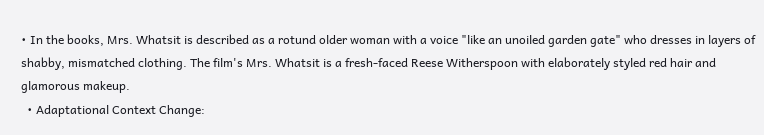• In the books, Mrs. Whatsit is described as a rotund older woman with a voice "like an unoiled garden gate" who dresses in layers of shabby, mismatched clothing. The film's Mrs. Whatsit is a fresh-faced Reese Witherspoon with elaborately styled red hair and glamorous makeup.
  • Adaptational Context Change: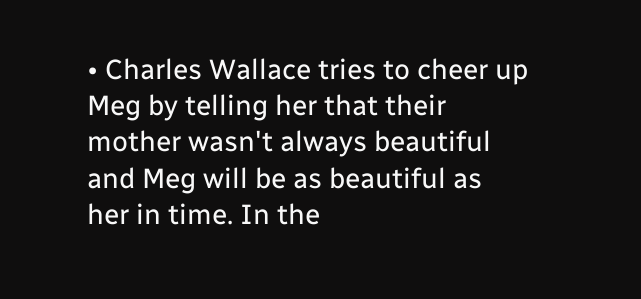• Charles Wallace tries to cheer up Meg by telling her that their mother wasn't always beautiful and Meg will be as beautiful as her in time. In the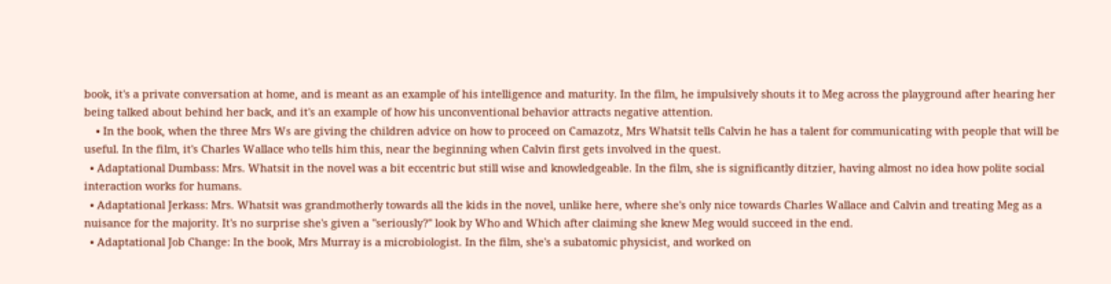book, it's a private conversation at home, and is meant as an example of his intelligence and maturity. In the film, he impulsively shouts it to Meg across the playground after hearing her being talked about behind her back, and it's an example of how his unconventional behavior attracts negative attention.
    • In the book, when the three Mrs Ws are giving the children advice on how to proceed on Camazotz, Mrs Whatsit tells Calvin he has a talent for communicating with people that will be useful. In the film, it's Charles Wallace who tells him this, near the beginning when Calvin first gets involved in the quest.
  • Adaptational Dumbass: Mrs. Whatsit in the novel was a bit eccentric but still wise and knowledgeable. In the film, she is significantly ditzier, having almost no idea how polite social interaction works for humans.
  • Adaptational Jerkass: Mrs. Whatsit was grandmotherly towards all the kids in the novel, unlike here, where she's only nice towards Charles Wallace and Calvin and treating Meg as a nuisance for the majority. It's no surprise she's given a "seriously?" look by Who and Which after claiming she knew Meg would succeed in the end.
  • Adaptational Job Change: In the book, Mrs Murray is a microbiologist. In the film, she's a subatomic physicist, and worked on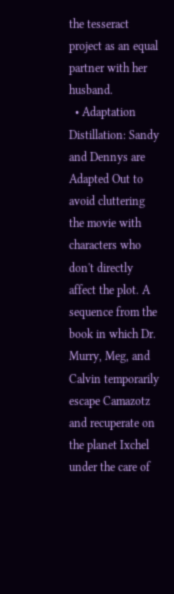the tesseract project as an equal partner with her husband.
  • Adaptation Distillation: Sandy and Dennys are Adapted Out to avoid cluttering the movie with characters who don't directly affect the plot. A sequence from the book in which Dr. Murry, Meg, and Calvin temporarily escape Camazotz and recuperate on the planet Ixchel under the care of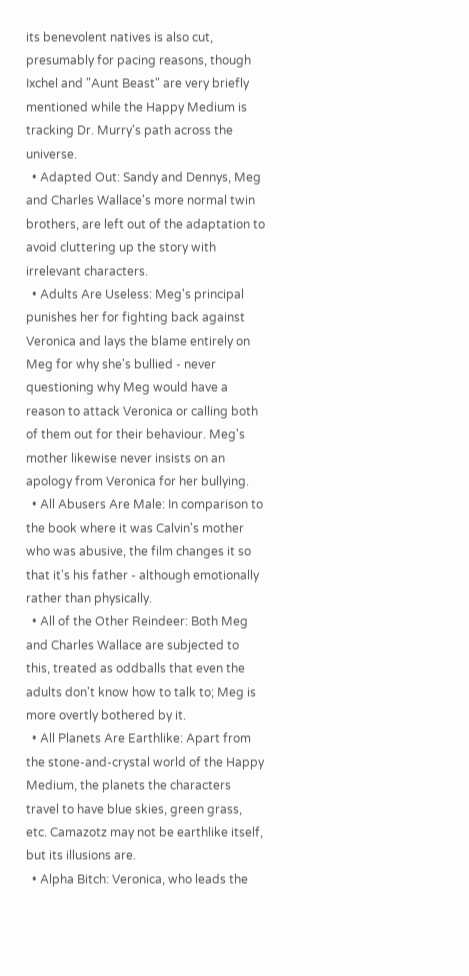its benevolent natives is also cut, presumably for pacing reasons, though Ixchel and "Aunt Beast" are very briefly mentioned while the Happy Medium is tracking Dr. Murry's path across the universe.
  • Adapted Out: Sandy and Dennys, Meg and Charles Wallace's more normal twin brothers, are left out of the adaptation to avoid cluttering up the story with irrelevant characters.
  • Adults Are Useless: Meg's principal punishes her for fighting back against Veronica and lays the blame entirely on Meg for why she's bullied - never questioning why Meg would have a reason to attack Veronica or calling both of them out for their behaviour. Meg's mother likewise never insists on an apology from Veronica for her bullying.
  • All Abusers Are Male: In comparison to the book where it was Calvin's mother who was abusive, the film changes it so that it's his father - although emotionally rather than physically.
  • All of the Other Reindeer: Both Meg and Charles Wallace are subjected to this, treated as oddballs that even the adults don't know how to talk to; Meg is more overtly bothered by it.
  • All Planets Are Earthlike: Apart from the stone-and-crystal world of the Happy Medium, the planets the characters travel to have blue skies, green grass, etc. Camazotz may not be earthlike itself, but its illusions are.
  • Alpha Bitch: Veronica, who leads the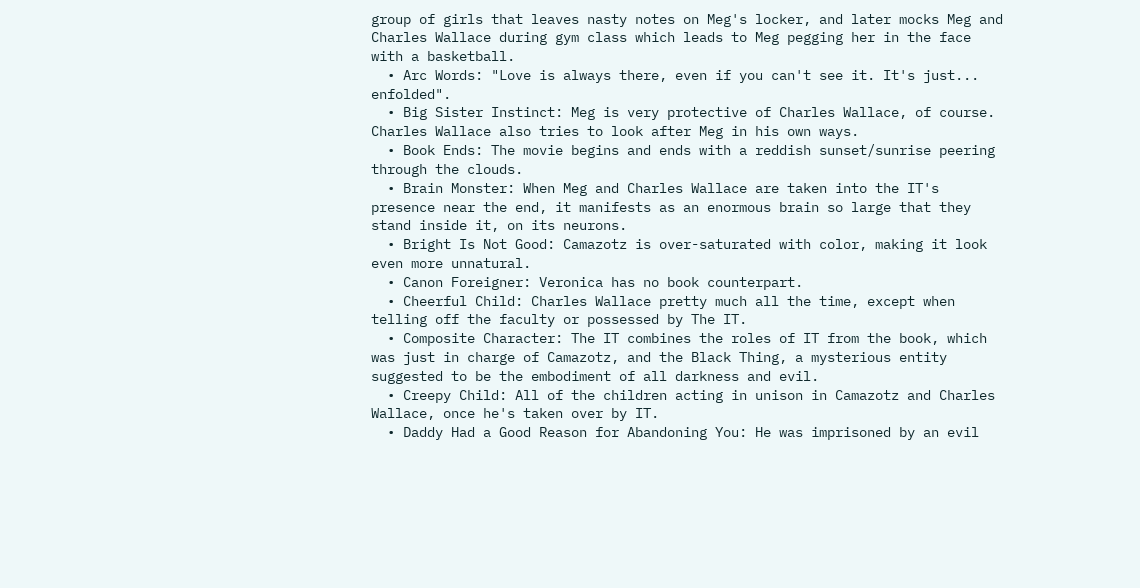group of girls that leaves nasty notes on Meg's locker, and later mocks Meg and Charles Wallace during gym class which leads to Meg pegging her in the face with a basketball.
  • Arc Words: "Love is always there, even if you can't see it. It's just... enfolded".
  • Big Sister Instinct: Meg is very protective of Charles Wallace, of course. Charles Wallace also tries to look after Meg in his own ways.
  • Book Ends: The movie begins and ends with a reddish sunset/sunrise peering through the clouds.
  • Brain Monster: When Meg and Charles Wallace are taken into the IT's presence near the end, it manifests as an enormous brain so large that they stand inside it, on its neurons.
  • Bright Is Not Good: Camazotz is over-saturated with color, making it look even more unnatural.
  • Canon Foreigner: Veronica has no book counterpart.
  • Cheerful Child: Charles Wallace pretty much all the time, except when telling off the faculty or possessed by The IT.
  • Composite Character: The IT combines the roles of IT from the book, which was just in charge of Camazotz, and the Black Thing, a mysterious entity suggested to be the embodiment of all darkness and evil.
  • Creepy Child: All of the children acting in unison in Camazotz and Charles Wallace, once he's taken over by IT.
  • Daddy Had a Good Reason for Abandoning You: He was imprisoned by an evil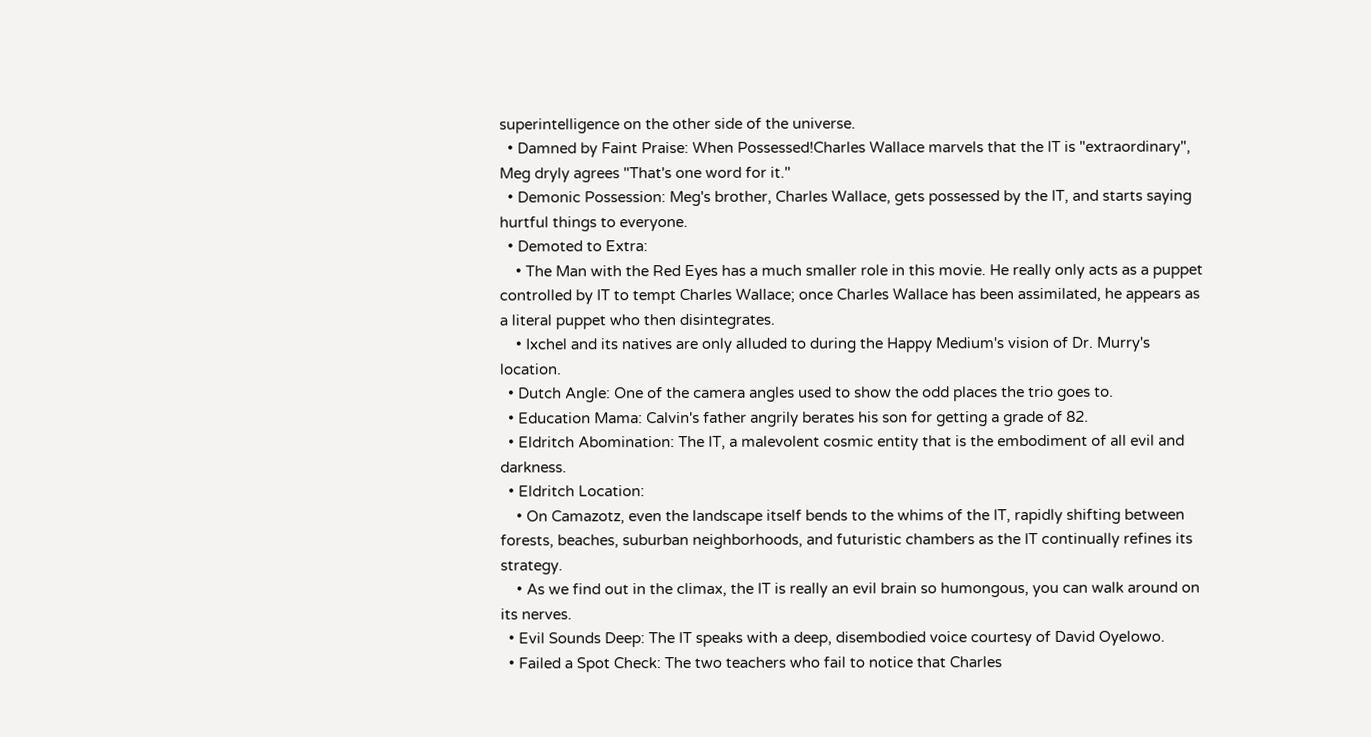superintelligence on the other side of the universe.
  • Damned by Faint Praise: When Possessed!Charles Wallace marvels that the IT is "extraordinary", Meg dryly agrees "That's one word for it."
  • Demonic Possession: Meg's brother, Charles Wallace, gets possessed by the IT, and starts saying hurtful things to everyone.
  • Demoted to Extra:
    • The Man with the Red Eyes has a much smaller role in this movie. He really only acts as a puppet controlled by IT to tempt Charles Wallace; once Charles Wallace has been assimilated, he appears as a literal puppet who then disintegrates.
    • Ixchel and its natives are only alluded to during the Happy Medium's vision of Dr. Murry's location.
  • Dutch Angle: One of the camera angles used to show the odd places the trio goes to.
  • Education Mama: Calvin's father angrily berates his son for getting a grade of 82.
  • Eldritch Abomination: The IT, a malevolent cosmic entity that is the embodiment of all evil and darkness.
  • Eldritch Location:
    • On Camazotz, even the landscape itself bends to the whims of the IT, rapidly shifting between forests, beaches, suburban neighborhoods, and futuristic chambers as the IT continually refines its strategy.
    • As we find out in the climax, the IT is really an evil brain so humongous, you can walk around on its nerves.
  • Evil Sounds Deep: The IT speaks with a deep, disembodied voice courtesy of David Oyelowo.
  • Failed a Spot Check: The two teachers who fail to notice that Charles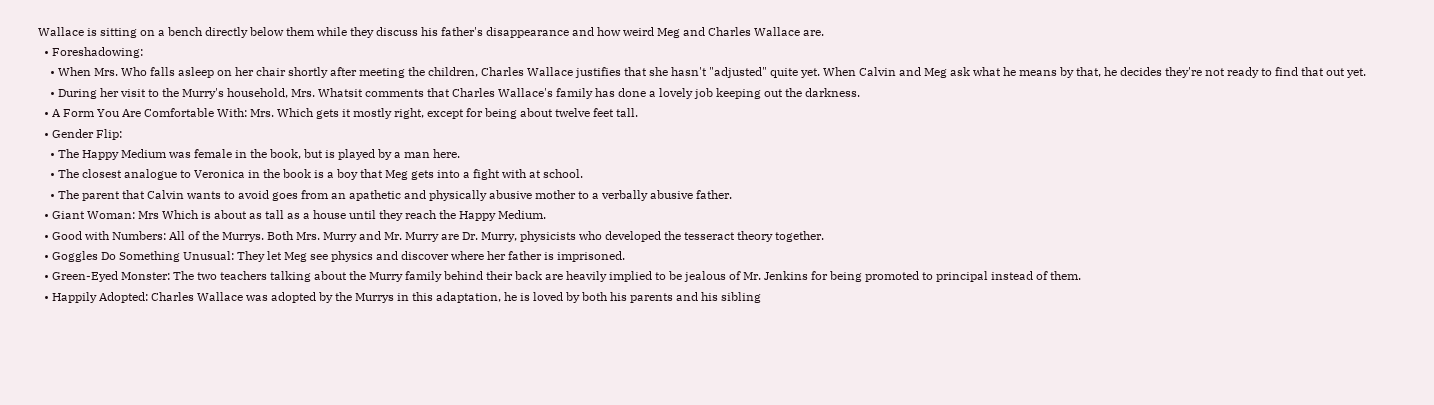Wallace is sitting on a bench directly below them while they discuss his father's disappearance and how weird Meg and Charles Wallace are.
  • Foreshadowing:
    • When Mrs. Who falls asleep on her chair shortly after meeting the children, Charles Wallace justifies that she hasn't "adjusted" quite yet. When Calvin and Meg ask what he means by that, he decides they're not ready to find that out yet.
    • During her visit to the Murry's household, Mrs. Whatsit comments that Charles Wallace's family has done a lovely job keeping out the darkness.
  • A Form You Are Comfortable With: Mrs. Which gets it mostly right, except for being about twelve feet tall.
  • Gender Flip:
    • The Happy Medium was female in the book, but is played by a man here.
    • The closest analogue to Veronica in the book is a boy that Meg gets into a fight with at school.
    • The parent that Calvin wants to avoid goes from an apathetic and physically abusive mother to a verbally abusive father.
  • Giant Woman: Mrs Which is about as tall as a house until they reach the Happy Medium.
  • Good with Numbers: All of the Murrys. Both Mrs. Murry and Mr. Murry are Dr. Murry, physicists who developed the tesseract theory together.
  • Goggles Do Something Unusual: They let Meg see physics and discover where her father is imprisoned.
  • Green-Eyed Monster: The two teachers talking about the Murry family behind their back are heavily implied to be jealous of Mr. Jenkins for being promoted to principal instead of them.
  • Happily Adopted: Charles Wallace was adopted by the Murrys in this adaptation, he is loved by both his parents and his sibling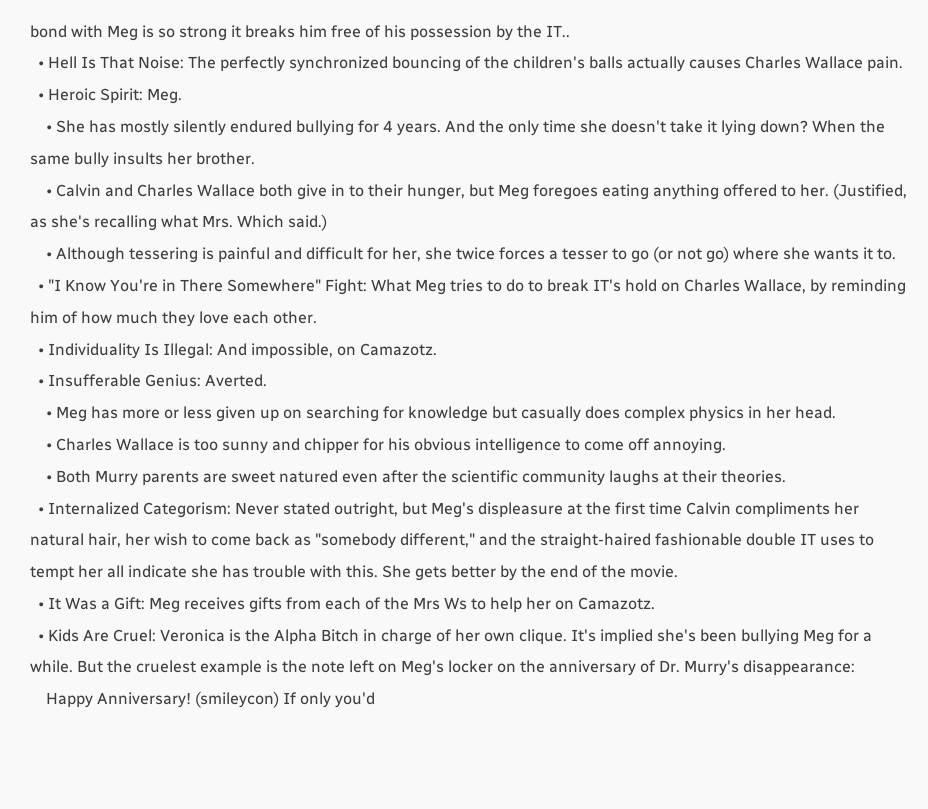bond with Meg is so strong it breaks him free of his possession by the IT..
  • Hell Is That Noise: The perfectly synchronized bouncing of the children's balls actually causes Charles Wallace pain.
  • Heroic Spirit: Meg.
    • She has mostly silently endured bullying for 4 years. And the only time she doesn't take it lying down? When the same bully insults her brother.
    • Calvin and Charles Wallace both give in to their hunger, but Meg foregoes eating anything offered to her. (Justified, as she's recalling what Mrs. Which said.)
    • Although tessering is painful and difficult for her, she twice forces a tesser to go (or not go) where she wants it to.
  • "I Know You're in There Somewhere" Fight: What Meg tries to do to break IT's hold on Charles Wallace, by reminding him of how much they love each other.
  • Individuality Is Illegal: And impossible, on Camazotz.
  • Insufferable Genius: Averted.
    • Meg has more or less given up on searching for knowledge but casually does complex physics in her head.
    • Charles Wallace is too sunny and chipper for his obvious intelligence to come off annoying.
    • Both Murry parents are sweet natured even after the scientific community laughs at their theories.
  • Internalized Categorism: Never stated outright, but Meg's displeasure at the first time Calvin compliments her natural hair, her wish to come back as "somebody different," and the straight-haired fashionable double IT uses to tempt her all indicate she has trouble with this. She gets better by the end of the movie.
  • It Was a Gift: Meg receives gifts from each of the Mrs Ws to help her on Camazotz.
  • Kids Are Cruel: Veronica is the Alpha Bitch in charge of her own clique. It's implied she's been bullying Meg for a while. But the cruelest example is the note left on Meg's locker on the anniversary of Dr. Murry's disappearance:
    Happy Anniversary! (smileycon) If only you'd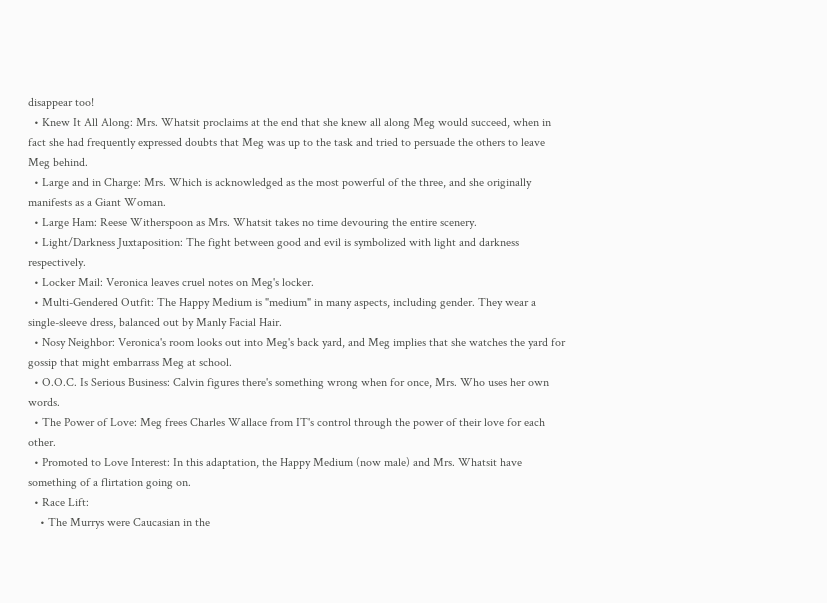disappear too!
  • Knew It All Along: Mrs. Whatsit proclaims at the end that she knew all along Meg would succeed, when in fact she had frequently expressed doubts that Meg was up to the task and tried to persuade the others to leave Meg behind.
  • Large and in Charge: Mrs. Which is acknowledged as the most powerful of the three, and she originally manifests as a Giant Woman.
  • Large Ham: Reese Witherspoon as Mrs. Whatsit takes no time devouring the entire scenery.
  • Light/Darkness Juxtaposition: The fight between good and evil is symbolized with light and darkness respectively.
  • Locker Mail: Veronica leaves cruel notes on Meg's locker.
  • Multi-Gendered Outfit: The Happy Medium is "medium" in many aspects, including gender. They wear a single-sleeve dress, balanced out by Manly Facial Hair.
  • Nosy Neighbor: Veronica's room looks out into Meg's back yard, and Meg implies that she watches the yard for gossip that might embarrass Meg at school.
  • O.O.C. Is Serious Business: Calvin figures there's something wrong when for once, Mrs. Who uses her own words.
  • The Power of Love: Meg frees Charles Wallace from IT's control through the power of their love for each other.
  • Promoted to Love Interest: In this adaptation, the Happy Medium (now male) and Mrs. Whatsit have something of a flirtation going on.
  • Race Lift:
    • The Murrys were Caucasian in the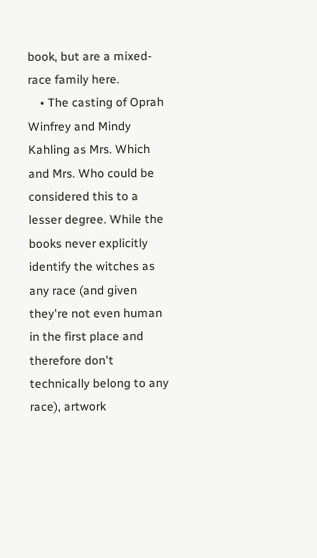book, but are a mixed-race family here.
    • The casting of Oprah Winfrey and Mindy Kahling as Mrs. Which and Mrs. Who could be considered this to a lesser degree. While the books never explicitly identify the witches as any race (and given they're not even human in the first place and therefore don't technically belong to any race), artwork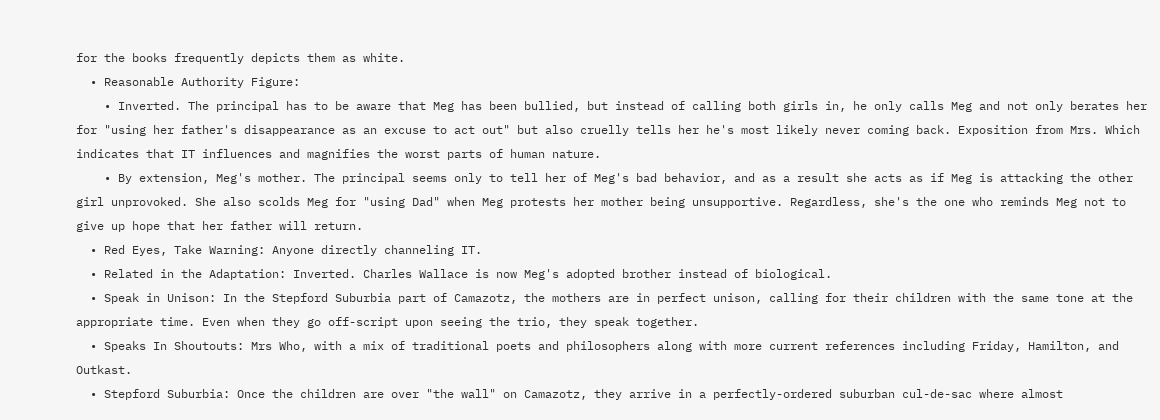for the books frequently depicts them as white.
  • Reasonable Authority Figure:
    • Inverted. The principal has to be aware that Meg has been bullied, but instead of calling both girls in, he only calls Meg and not only berates her for "using her father's disappearance as an excuse to act out" but also cruelly tells her he's most likely never coming back. Exposition from Mrs. Which indicates that IT influences and magnifies the worst parts of human nature.
    • By extension, Meg's mother. The principal seems only to tell her of Meg's bad behavior, and as a result she acts as if Meg is attacking the other girl unprovoked. She also scolds Meg for "using Dad" when Meg protests her mother being unsupportive. Regardless, she's the one who reminds Meg not to give up hope that her father will return.
  • Red Eyes, Take Warning: Anyone directly channeling IT.
  • Related in the Adaptation: Inverted. Charles Wallace is now Meg's adopted brother instead of biological.
  • Speak in Unison: In the Stepford Suburbia part of Camazotz, the mothers are in perfect unison, calling for their children with the same tone at the appropriate time. Even when they go off-script upon seeing the trio, they speak together.
  • Speaks In Shoutouts: Mrs Who, with a mix of traditional poets and philosophers along with more current references including Friday, Hamilton, and Outkast.
  • Stepford Suburbia: Once the children are over "the wall" on Camazotz, they arrive in a perfectly-ordered suburban cul-de-sac where almost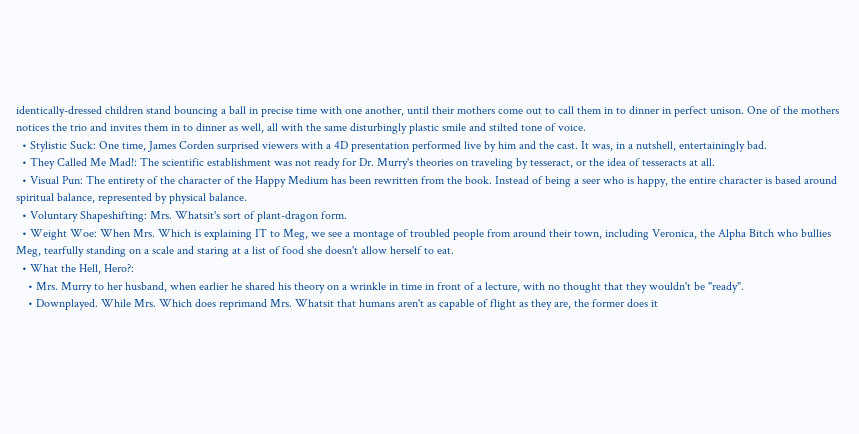identically-dressed children stand bouncing a ball in precise time with one another, until their mothers come out to call them in to dinner in perfect unison. One of the mothers notices the trio and invites them in to dinner as well, all with the same disturbingly plastic smile and stilted tone of voice.
  • Stylistic Suck: One time, James Corden surprised viewers with a 4D presentation performed live by him and the cast. It was, in a nutshell, entertainingly bad.
  • They Called Me Mad!: The scientific establishment was not ready for Dr. Murry's theories on traveling by tesseract, or the idea of tesseracts at all.
  • Visual Pun: The entirety of the character of the Happy Medium has been rewritten from the book. Instead of being a seer who is happy, the entire character is based around spiritual balance, represented by physical balance.
  • Voluntary Shapeshifting: Mrs. Whatsit's sort of plant-dragon form.
  • Weight Woe: When Mrs. Which is explaining IT to Meg, we see a montage of troubled people from around their town, including Veronica, the Alpha Bitch who bullies Meg, tearfully standing on a scale and staring at a list of food she doesn't allow herself to eat.
  • What the Hell, Hero?:
    • Mrs. Murry to her husband, when earlier he shared his theory on a wrinkle in time in front of a lecture, with no thought that they wouldn't be "ready".
    • Downplayed. While Mrs. Which does reprimand Mrs. Whatsit that humans aren't as capable of flight as they are, the former does it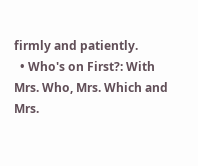firmly and patiently.
  • Who's on First?: With Mrs. Who, Mrs. Which and Mrs.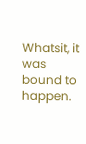Whatsit, it was bound to happen.